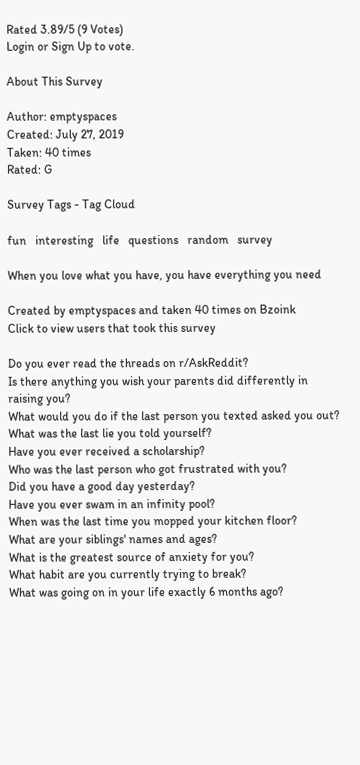Rated 3.89/5 (9 Votes)
Login or Sign Up to vote.

About This Survey

Author: emptyspaces
Created: July 27, 2019
Taken: 40 times
Rated: G

Survey Tags - Tag Cloud

fun   interesting   life   questions   random   survey

When you love what you have, you have everything you need

Created by emptyspaces and taken 40 times on Bzoink
Click to view users that took this survey

Do you ever read the threads on r/AskReddit?
Is there anything you wish your parents did differently in raising you?
What would you do if the last person you texted asked you out?
What was the last lie you told yourself?
Have you ever received a scholarship?
Who was the last person who got frustrated with you?
Did you have a good day yesterday?
Have you ever swam in an infinity pool?
When was the last time you mopped your kitchen floor?
What are your siblings' names and ages?
What is the greatest source of anxiety for you?
What habit are you currently trying to break?
What was going on in your life exactly 6 months ago?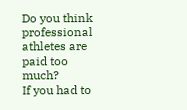Do you think professional athletes are paid too much?
If you had to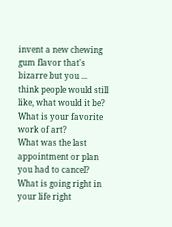invent a new chewing gum flavor that's bizarre but you ...
think people would still like, what would it be?
What is your favorite work of art?
What was the last appointment or plan you had to cancel?
What is going right in your life right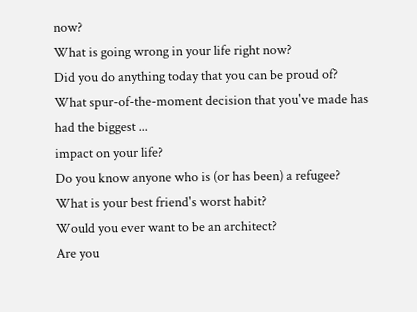now?
What is going wrong in your life right now?
Did you do anything today that you can be proud of?
What spur-of-the-moment decision that you've made has had the biggest ...
impact on your life?
Do you know anyone who is (or has been) a refugee?
What is your best friend's worst habit?
Would you ever want to be an architect?
Are you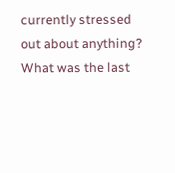currently stressed out about anything?
What was the last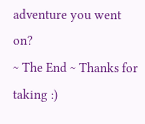adventure you went on?
~ The End ~ Thanks for taking :)